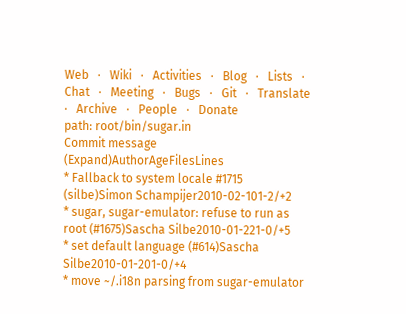Web   ·   Wiki   ·   Activities   ·   Blog   ·   Lists   ·   Chat   ·   Meeting   ·   Bugs   ·   Git   ·   Translate   ·   Archive   ·   People   ·   Donate
path: root/bin/sugar.in
Commit message (Expand)AuthorAgeFilesLines
* Fallback to system locale #1715 (silbe)Simon Schampijer2010-02-101-2/+2
* sugar, sugar-emulator: refuse to run as root (#1675)Sascha Silbe2010-01-221-0/+5
* set default language (#614)Sascha Silbe2010-01-201-0/+4
* move ~/.i18n parsing from sugar-emulator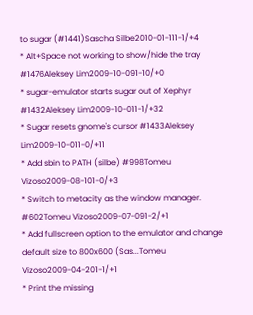to sugar (#1441)Sascha Silbe2010-01-111-1/+4
* Alt+Space not working to show/hide the tray #1476Aleksey Lim2009-10-091-10/+0
* sugar-emulator starts sugar out of Xephyr #1432Aleksey Lim2009-10-011-1/+32
* Sugar resets gnome's cursor #1433Aleksey Lim2009-10-011-0/+11
* Add sbin to PATH (silbe) #998Tomeu Vizoso2009-08-101-0/+3
* Switch to metacity as the window manager. #602Tomeu Vizoso2009-07-091-2/+1
* Add fullscreen option to the emulator and change default size to 800x600 (Sas...Tomeu Vizoso2009-04-201-1/+1
* Print the missing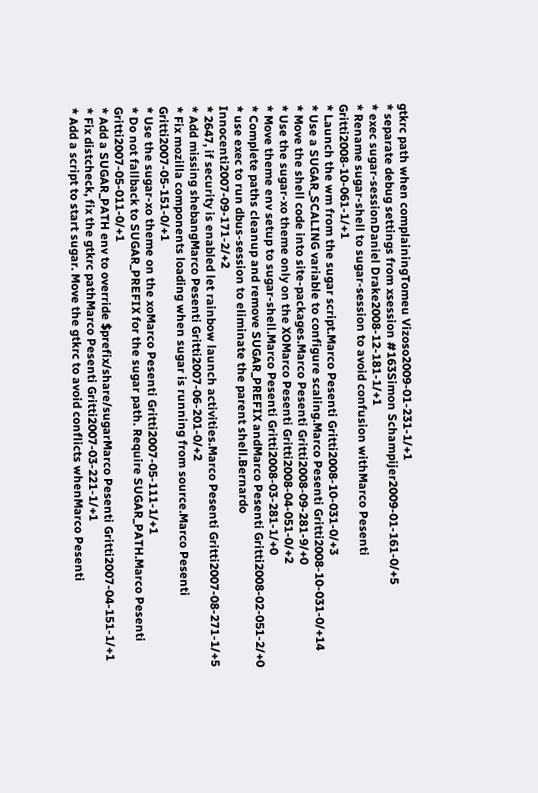gtkrc path when complainingTomeu Vizoso2009-01-231-1/+1
* separate debug settings from xsession #163Simon Schampijer2009-01-161-0/+5
* exec sugar-sessionDaniel Drake2008-12-181-1/+1
* Rename sugar-shell to sugar-session to avoid confusion withMarco Pesenti Gritti2008-10-061-1/+1
* Launch the wm from the sugar script.Marco Pesenti Gritti2008-10-031-0/+3
* Use a SUGAR_SCALING variable to configure scaling.Marco Pesenti Gritti2008-10-031-0/+14
* Move the shell code into site-packages.Marco Pesenti Gritti2008-09-281-9/+0
* Use the sugar-xo theme only on the XOMarco Pesenti Gritti2008-04-051-0/+2
* Move theme env setup to sugar-shell.Marco Pesenti Gritti2008-03-281-1/+0
* Complete paths cleanup and remove SUGAR_PREFIX andMarco Pesenti Gritti2008-02-051-2/+0
* use exec to run dbus-session to eliminate the parent shell.Bernardo Innocenti2007-09-171-2/+2
* 2647, if security is enabled let rainbow launch activities.Marco Pesenti Gritti2007-08-271-1/+5
* Add missing shebangMarco Pesenti Gritti2007-06-201-0/+2
* Fix mozilla components loading when sugar is running from source.Marco Pesenti Gritti2007-05-151-0/+1
* Use the sugar-xo theme on the xoMarco Pesenti Gritti2007-05-111-1/+1
* Do not fallback to SUGAR_PREFIX for the sugar path. Require SUGAR_PATH.Marco Pesenti Gritti2007-05-011-0/+1
* Add a SUGAR_PATH env to override $prefix/share/sugarMarco Pesenti Gritti2007-04-151-1/+1
* Fix distcheck, fix the gtkrc pathMarco Pesenti Gritti2007-03-221-1/+1
* Add a script to start sugar. Move the gtkrc to avoid conflicts whenMarco Pesenti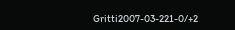Gritti2007-03-221-0/+2